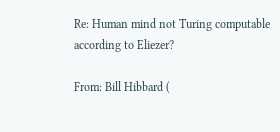Re: Human mind not Turing computable according to Eliezer?

From: Bill Hibbard (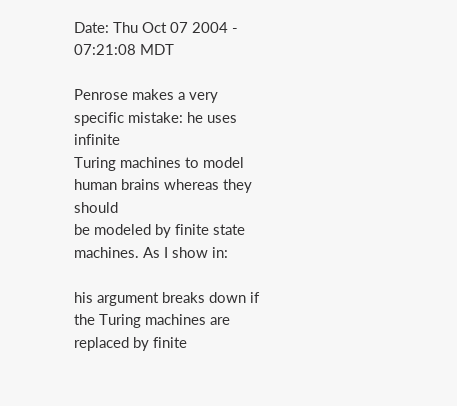Date: Thu Oct 07 2004 - 07:21:08 MDT

Penrose makes a very specific mistake: he uses infinite
Turing machines to model human brains whereas they should
be modeled by finite state machines. As I show in:

his argument breaks down if the Turing machines are
replaced by finite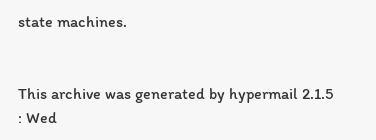state machines.


This archive was generated by hypermail 2.1.5 : Wed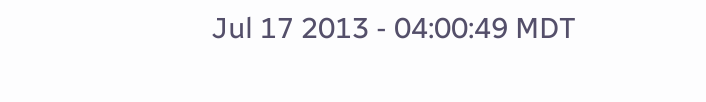Jul 17 2013 - 04:00:49 MDT